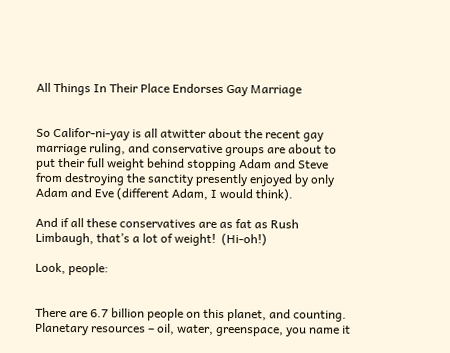All Things In Their Place Endorses Gay Marriage


So Califor-ni-yay is all atwitter about the recent gay marriage ruling, and conservative groups are about to put their full weight behind stopping Adam and Steve from destroying the sanctity presently enjoyed by only Adam and Eve (different Adam, I would think).

And if all these conservatives are as fat as Rush Limbaugh, that’s a lot of weight!  (Hi-oh!)

Look, people:


There are 6.7 billion people on this planet, and counting. Planetary resources – oil, water, greenspace, you name it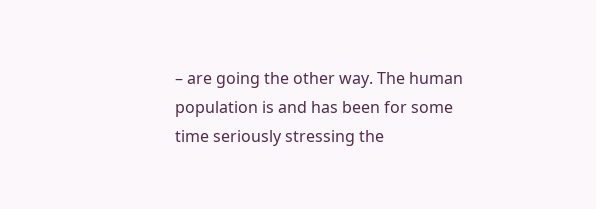– are going the other way. The human population is and has been for some time seriously stressing the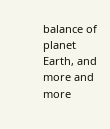balance of planet Earth, and more and more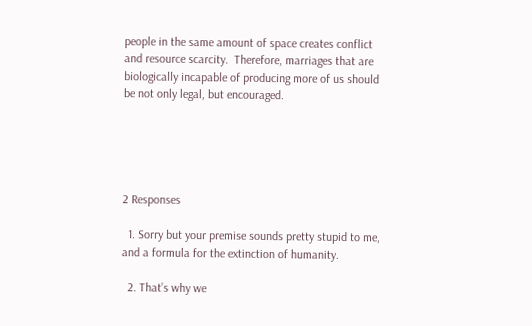people in the same amount of space creates conflict and resource scarcity.  Therefore, marriages that are biologically incapable of producing more of us should be not only legal, but encouraged.





2 Responses

  1. Sorry but your premise sounds pretty stupid to me, and a formula for the extinction of humanity.

  2. That’s why we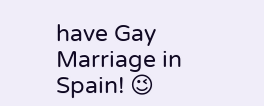have Gay Marriage in Spain! 😉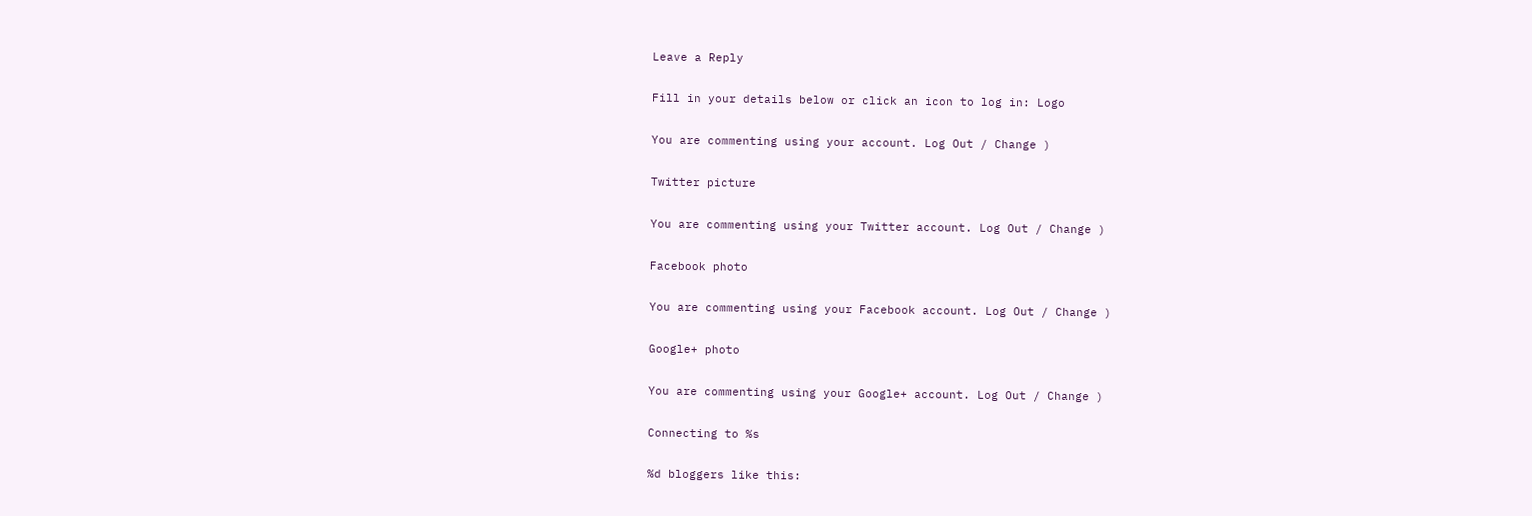Leave a Reply

Fill in your details below or click an icon to log in: Logo

You are commenting using your account. Log Out / Change )

Twitter picture

You are commenting using your Twitter account. Log Out / Change )

Facebook photo

You are commenting using your Facebook account. Log Out / Change )

Google+ photo

You are commenting using your Google+ account. Log Out / Change )

Connecting to %s

%d bloggers like this: